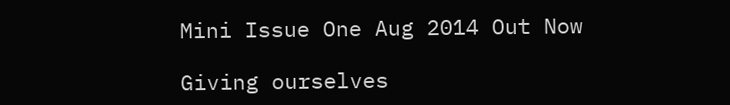Mini Issue One Aug 2014 Out Now

Giving ourselves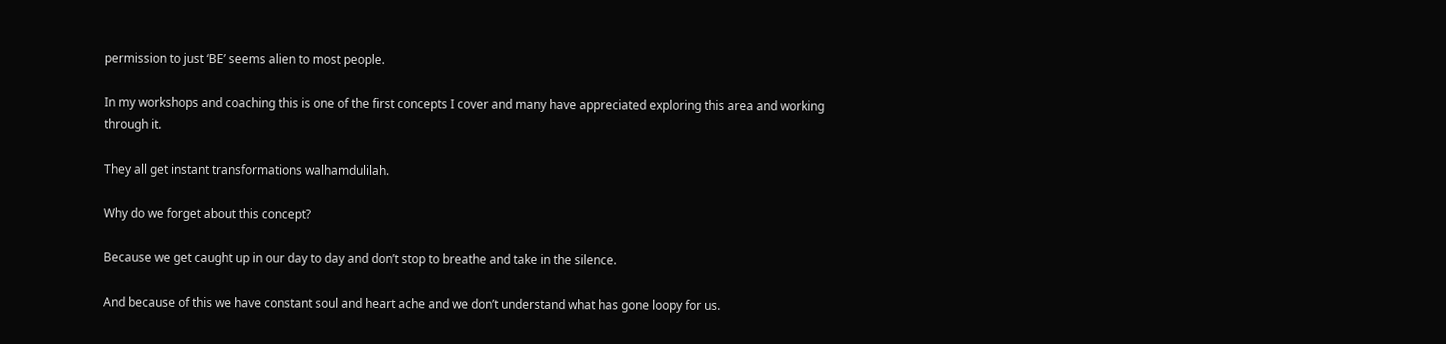permission to just ‘BE’ seems alien to most people.

In my workshops and coaching this is one of the first concepts I cover and many have appreciated exploring this area and working through it.

They all get instant transformations walhamdulilah.

Why do we forget about this concept?

Because we get caught up in our day to day and don’t stop to breathe and take in the silence.

And because of this we have constant soul and heart ache and we don’t understand what has gone loopy for us.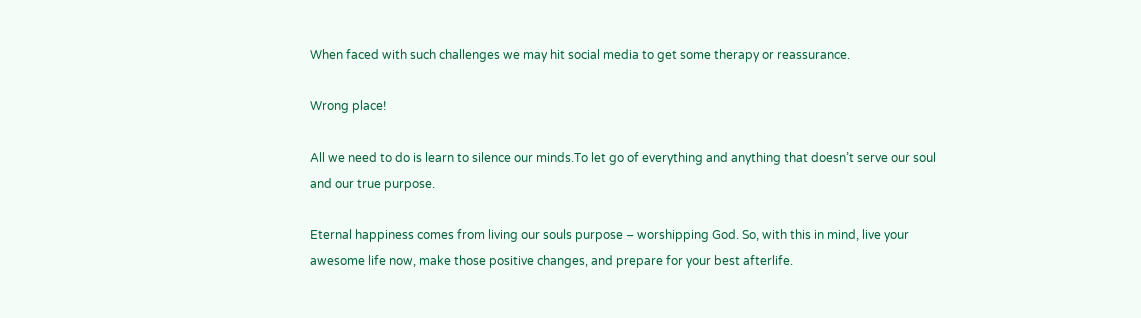When faced with such challenges we may hit social media to get some therapy or reassurance.

Wrong place!

All we need to do is learn to silence our minds.To let go of everything and anything that doesn’t serve our soul and our true purpose.

Eternal happiness comes from living our souls purpose – worshipping God. So, with this in mind, live your awesome life now, make those positive changes, and prepare for your best afterlife.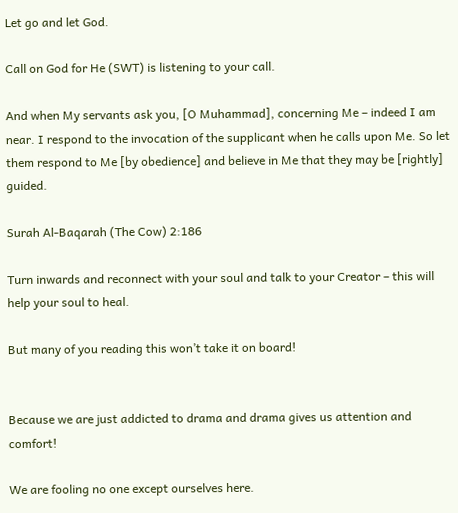Let go and let God.

Call on God for He (SWT) is listening to your call.

And when My servants ask you, [O Muhammad], concerning Me – indeed I am near. I respond to the invocation of the supplicant when he calls upon Me. So let them respond to Me [by obedience] and believe in Me that they may be [rightly] guided.

Surah Al-Baqarah (The Cow) 2:186

Turn inwards and reconnect with your soul and talk to your Creator – this will help your soul to heal.

But many of you reading this won’t take it on board!


Because we are just addicted to drama and drama gives us attention and comfort!

We are fooling no one except ourselves here.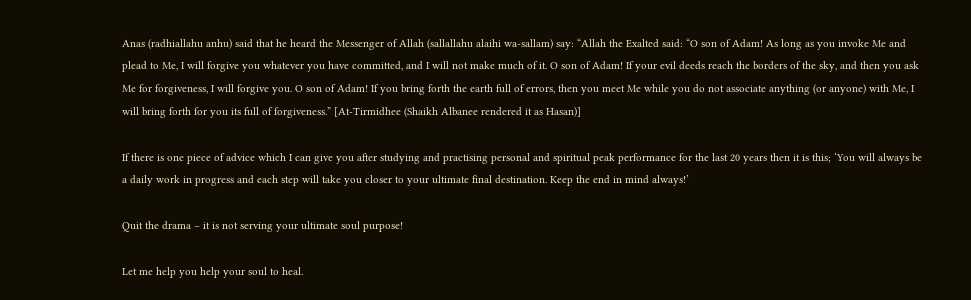Anas (radhiallahu anhu) said that he heard the Messenger of Allah (sallallahu alaihi wa-sallam) say: “Allah the Exalted said: “O son of Adam! As long as you invoke Me and plead to Me, I will forgive you whatever you have committed, and I will not make much of it. O son of Adam! If your evil deeds reach the borders of the sky, and then you ask Me for forgiveness, I will forgive you. O son of Adam! If you bring forth the earth full of errors, then you meet Me while you do not associate anything (or anyone) with Me, I will bring forth for you its full of forgiveness.” [At-Tirmidhee (Shaikh Albanee rendered it as Hasan)]

If there is one piece of advice which I can give you after studying and practising personal and spiritual peak performance for the last 20 years then it is this; ‘You will always be a daily work in progress and each step will take you closer to your ultimate final destination. Keep the end in mind always!’

Quit the drama – it is not serving your ultimate soul purpose!

Let me help you help your soul to heal.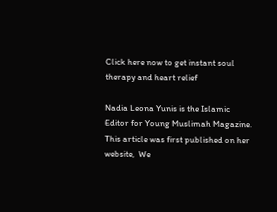Click here now to get instant soul therapy and heart relief

Nadia Leona Yunis is the Islamic Editor for Young Muslimah Magazine. This article was first published on her website,  We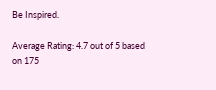Be Inspired.

Average Rating: 4.7 out of 5 based on 175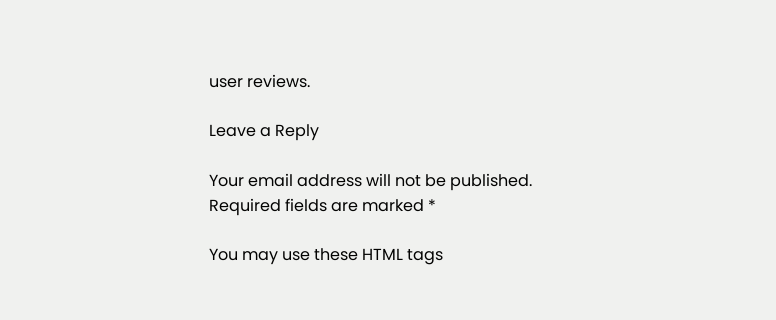user reviews.

Leave a Reply

Your email address will not be published. Required fields are marked *

You may use these HTML tags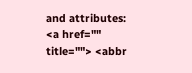and attributes: <a href="" title=""> <abbr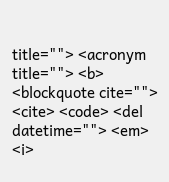title=""> <acronym title=""> <b> <blockquote cite=""> <cite> <code> <del datetime=""> <em> <i>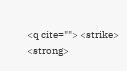<q cite=""> <strike> <strong>